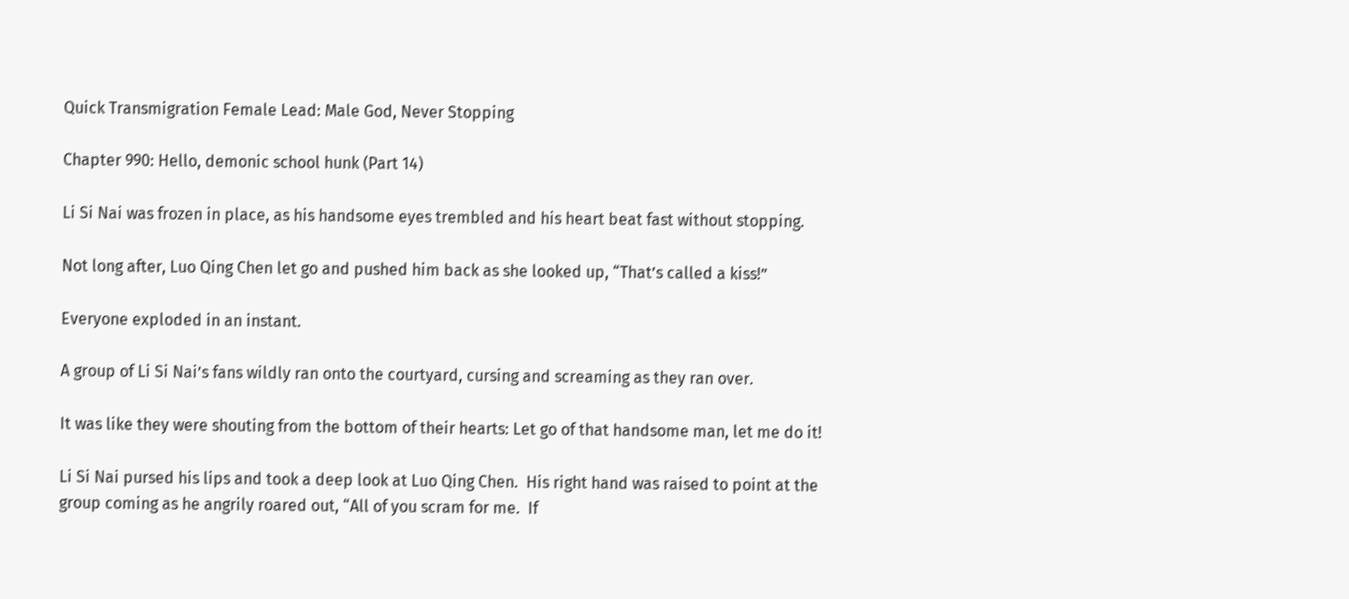Quick Transmigration Female Lead: Male God, Never Stopping

Chapter 990: Hello, demonic school hunk (Part 14)

Li Si Nai was frozen in place, as his handsome eyes trembled and his heart beat fast without stopping.

Not long after, Luo Qing Chen let go and pushed him back as she looked up, “That’s called a kiss!”

Everyone exploded in an instant.

A group of Li Si Nai’s fans wildly ran onto the courtyard, cursing and screaming as they ran over.

It was like they were shouting from the bottom of their hearts: Let go of that handsome man, let me do it!

Li Si Nai pursed his lips and took a deep look at Luo Qing Chen.  His right hand was raised to point at the group coming as he angrily roared out, “All of you scram for me.  If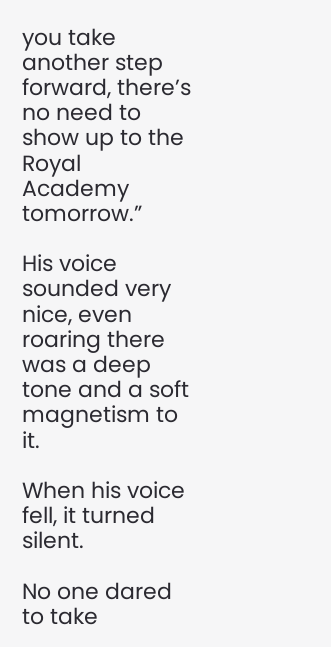you take another step forward, there’s no need to show up to the Royal Academy tomorrow.”

His voice sounded very nice, even roaring there was a deep tone and a soft magnetism to it.

When his voice fell, it turned silent.

No one dared to take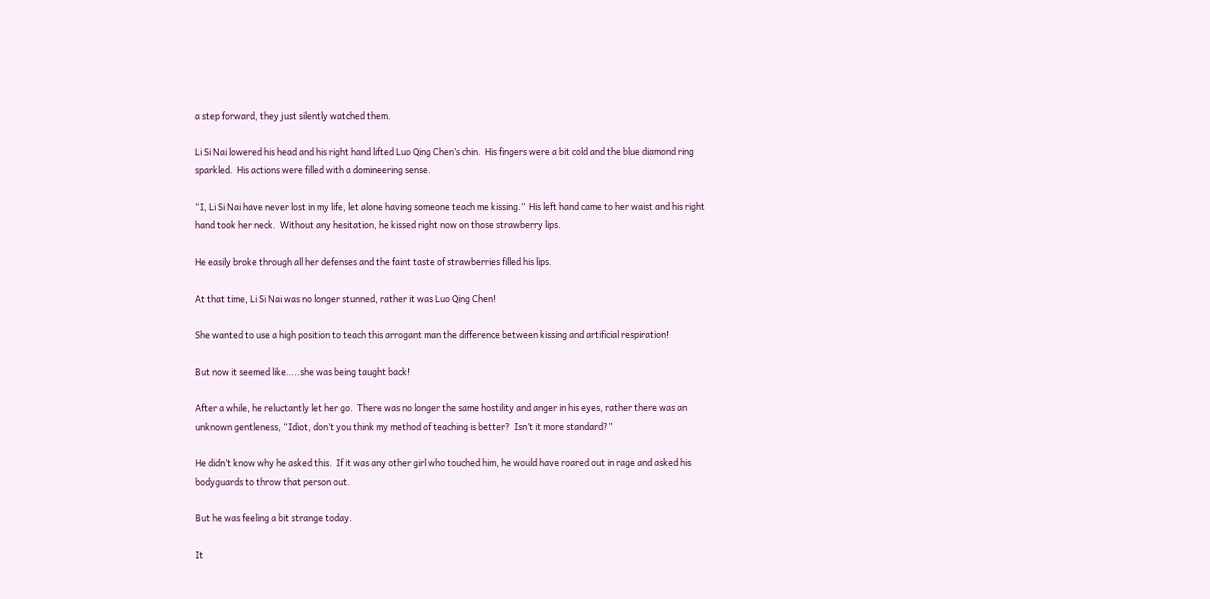a step forward, they just silently watched them.

Li Si Nai lowered his head and his right hand lifted Luo Qing Chen’s chin.  His fingers were a bit cold and the blue diamond ring sparkled.  His actions were filled with a domineering sense.

“I, Li Si Nai have never lost in my life, let alone having someone teach me kissing.”  His left hand came to her waist and his right hand took her neck.  Without any hesitation, he kissed right now on those strawberry lips.

He easily broke through all her defenses and the faint taste of strawberries filled his lips.

At that time, Li Si Nai was no longer stunned, rather it was Luo Qing Chen!

She wanted to use a high position to teach this arrogant man the difference between kissing and artificial respiration!

But now it seemed like…..she was being taught back!

After a while, he reluctantly let her go.  There was no longer the same hostility and anger in his eyes, rather there was an unknown gentleness, “Idiot, don’t you think my method of teaching is better?  Isn’t it more standard?”

He didn’t know why he asked this.  If it was any other girl who touched him, he would have roared out in rage and asked his bodyguards to throw that person out.

But he was feeling a bit strange today.

It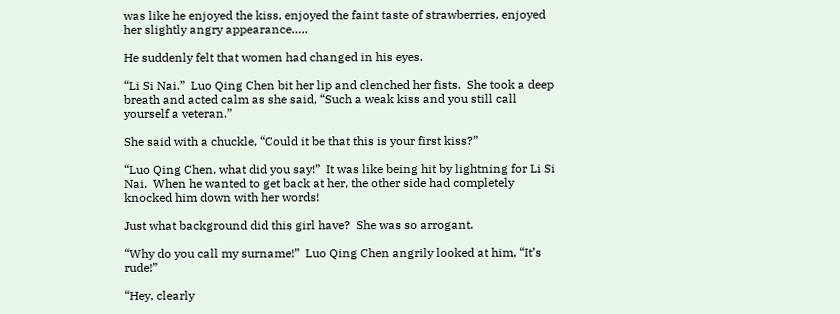was like he enjoyed the kiss, enjoyed the faint taste of strawberries, enjoyed her slightly angry appearance…..

He suddenly felt that women had changed in his eyes.

“Li Si Nai.”  Luo Qing Chen bit her lip and clenched her fists.  She took a deep breath and acted calm as she said, “Such a weak kiss and you still call yourself a veteran.”

She said with a chuckle, “Could it be that this is your first kiss?”

“Luo Qing Chen, what did you say!”  It was like being hit by lightning for Li Si Nai.  When he wanted to get back at her, the other side had completely knocked him down with her words!

Just what background did this girl have?  She was so arrogant.

“Why do you call my surname!”  Luo Qing Chen angrily looked at him, “It’s rude!”

“Hey, clearly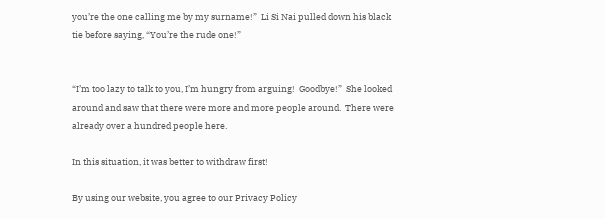you’re the one calling me by my surname!”  Li Si Nai pulled down his black tie before saying, “You’re the rude one!”


“I’m too lazy to talk to you, I’m hungry from arguing!  Goodbye!”  She looked around and saw that there were more and more people around.  There were already over a hundred people here.

In this situation, it was better to withdraw first!

By using our website, you agree to our Privacy Policy